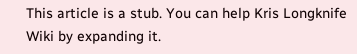This article is a stub. You can help Kris Longknife Wiki by expanding it.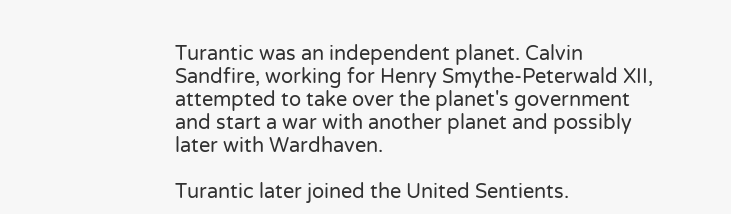Turantic was an independent planet. Calvin Sandfire, working for Henry Smythe-Peterwald XII, attempted to take over the planet's government and start a war with another planet and possibly later with Wardhaven.

Turantic later joined the United Sentients.